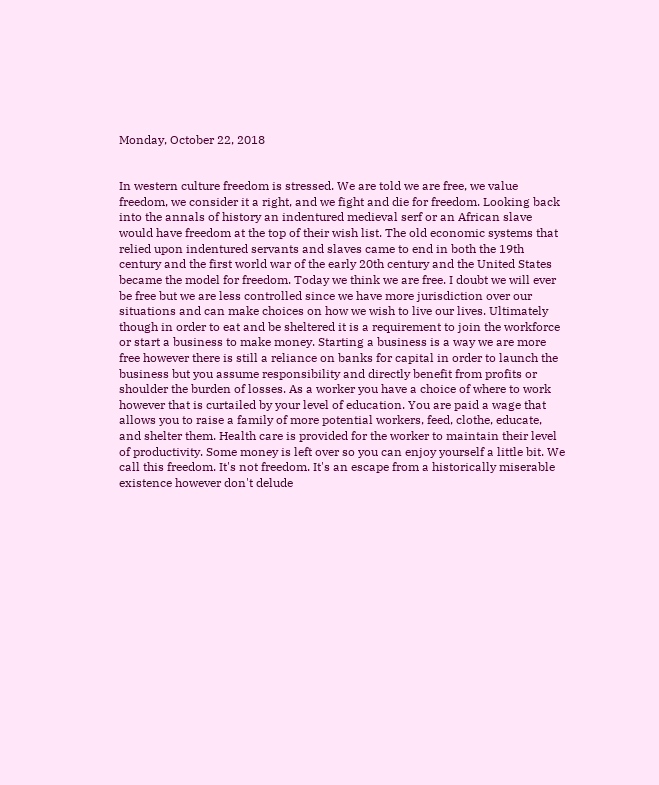Monday, October 22, 2018


In western culture freedom is stressed. We are told we are free, we value freedom, we consider it a right, and we fight and die for freedom. Looking back into the annals of history an indentured medieval serf or an African slave would have freedom at the top of their wish list. The old economic systems that relied upon indentured servants and slaves came to end in both the 19th century and the first world war of the early 20th century and the United States became the model for freedom. Today we think we are free. I doubt we will ever be free but we are less controlled since we have more jurisdiction over our situations and can make choices on how we wish to live our lives. Ultimately though in order to eat and be sheltered it is a requirement to join the workforce or start a business to make money. Starting a business is a way we are more free however there is still a reliance on banks for capital in order to launch the business but you assume responsibility and directly benefit from profits or shoulder the burden of losses. As a worker you have a choice of where to work however that is curtailed by your level of education. You are paid a wage that allows you to raise a family of more potential workers, feed, clothe, educate, and shelter them. Health care is provided for the worker to maintain their level of productivity. Some money is left over so you can enjoy yourself a little bit. We call this freedom. It's not freedom. It's an escape from a historically miserable existence however don't delude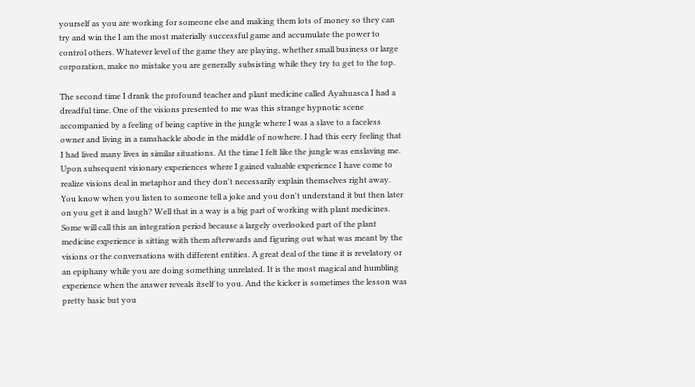yourself as you are working for someone else and making them lots of money so they can try and win the I am the most materially successful game and accumulate the power to control others. Whatever level of the game they are playing, whether small business or large corporation, make no mistake you are generally subsisting while they try to get to the top.

The second time I drank the profound teacher and plant medicine called Ayahuasca I had a dreadful time. One of the visions presented to me was this strange hypnotic scene accompanied by a feeling of being captive in the jungle where I was a slave to a faceless owner and living in a ramshackle abode in the middle of nowhere. I had this eery feeling that I had lived many lives in similar situations. At the time I felt like the jungle was enslaving me. Upon subsequent visionary experiences where I gained valuable experience I have come to realize visions deal in metaphor and they don't necessarily explain themselves right away. You know when you listen to someone tell a joke and you don't understand it but then later on you get it and laugh? Well that in a way is a big part of working with plant medicines. Some will call this an integration period because a largely overlooked part of the plant medicine experience is sitting with them afterwards and figuring out what was meant by the visions or the conversations with different entities. A great deal of the time it is revelatory or an epiphany while you are doing something unrelated. It is the most magical and humbling experience when the answer reveals itself to you. And the kicker is sometimes the lesson was pretty basic but you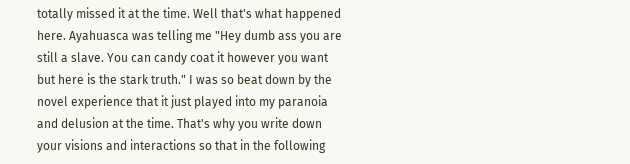totally missed it at the time. Well that's what happened here. Ayahuasca was telling me "Hey dumb ass you are still a slave. You can candy coat it however you want but here is the stark truth." I was so beat down by the novel experience that it just played into my paranoia and delusion at the time. That's why you write down your visions and interactions so that in the following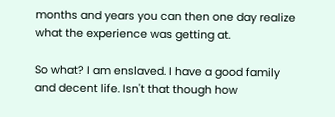months and years you can then one day realize what the experience was getting at.

So what? I am enslaved. I have a good family and decent life. Isn't that though how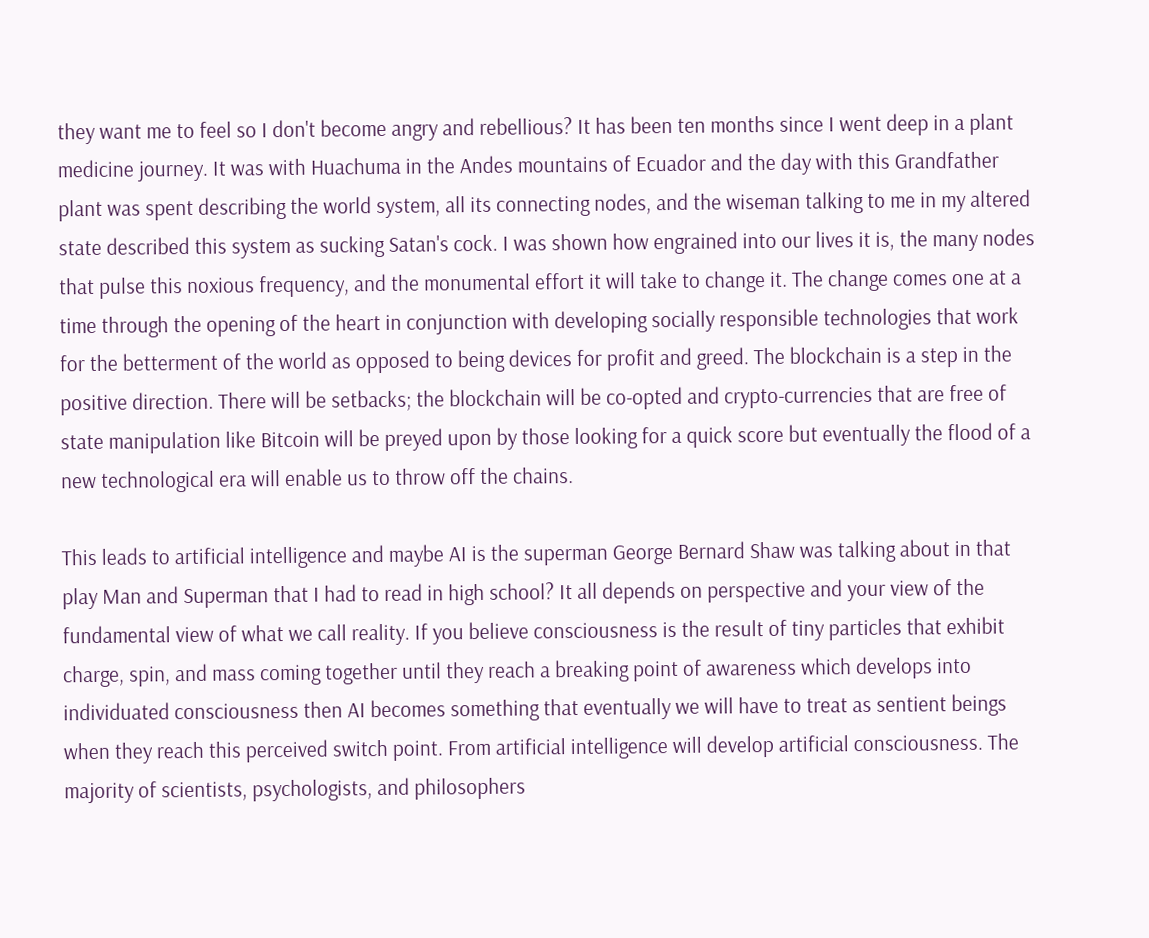they want me to feel so I don't become angry and rebellious? It has been ten months since I went deep in a plant medicine journey. It was with Huachuma in the Andes mountains of Ecuador and the day with this Grandfather plant was spent describing the world system, all its connecting nodes, and the wiseman talking to me in my altered state described this system as sucking Satan's cock. I was shown how engrained into our lives it is, the many nodes that pulse this noxious frequency, and the monumental effort it will take to change it. The change comes one at a time through the opening of the heart in conjunction with developing socially responsible technologies that work for the betterment of the world as opposed to being devices for profit and greed. The blockchain is a step in the positive direction. There will be setbacks; the blockchain will be co-opted and crypto-currencies that are free of state manipulation like Bitcoin will be preyed upon by those looking for a quick score but eventually the flood of a new technological era will enable us to throw off the chains.

This leads to artificial intelligence and maybe AI is the superman George Bernard Shaw was talking about in that play Man and Superman that I had to read in high school? It all depends on perspective and your view of the fundamental view of what we call reality. If you believe consciousness is the result of tiny particles that exhibit charge, spin, and mass coming together until they reach a breaking point of awareness which develops into individuated consciousness then AI becomes something that eventually we will have to treat as sentient beings when they reach this perceived switch point. From artificial intelligence will develop artificial consciousness. The majority of scientists, psychologists, and philosophers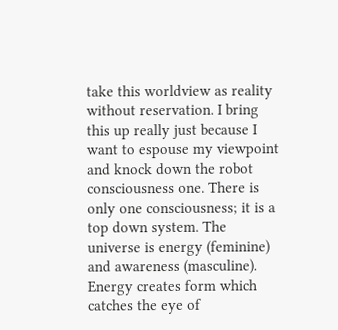take this worldview as reality without reservation. I bring this up really just because I want to espouse my viewpoint and knock down the robot consciousness one. There is only one consciousness; it is a top down system. The universe is energy (feminine) and awareness (masculine). Energy creates form which catches the eye of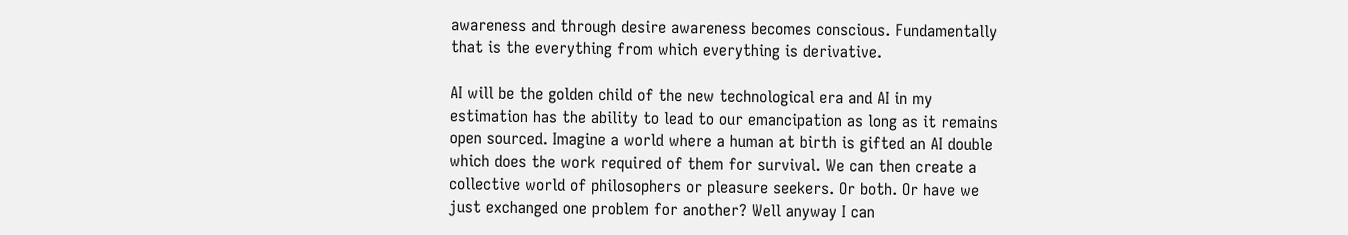awareness and through desire awareness becomes conscious. Fundamentally that is the everything from which everything is derivative.

AI will be the golden child of the new technological era and AI in my estimation has the ability to lead to our emancipation as long as it remains open sourced. Imagine a world where a human at birth is gifted an AI double which does the work required of them for survival. We can then create a collective world of philosophers or pleasure seekers. Or both. Or have we just exchanged one problem for another? Well anyway I can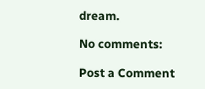dream.

No comments:

Post a Comment